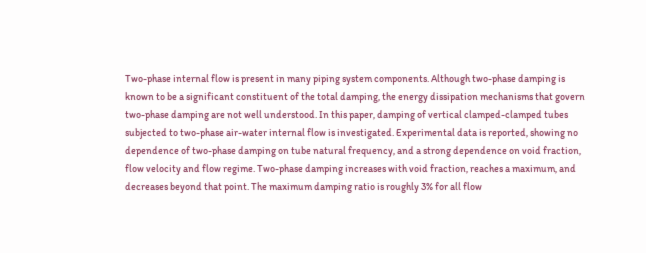Two-phase internal flow is present in many piping system components. Although two-phase damping is known to be a significant constituent of the total damping, the energy dissipation mechanisms that govern two-phase damping are not well understood. In this paper, damping of vertical clamped-clamped tubes subjected to two-phase air-water internal flow is investigated. Experimental data is reported, showing no dependence of two-phase damping on tube natural frequency, and a strong dependence on void fraction, flow velocity and flow regime. Two-phase damping increases with void fraction, reaches a maximum, and decreases beyond that point. The maximum damping ratio is roughly 3% for all flow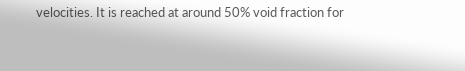velocities. It is reached at around 50% void fraction for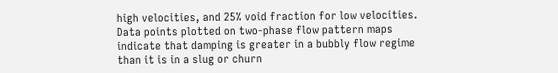high velocities, and 25% void fraction for low velocities. Data points plotted on two-phase flow pattern maps indicate that damping is greater in a bubbly flow regime than it is in a slug or churn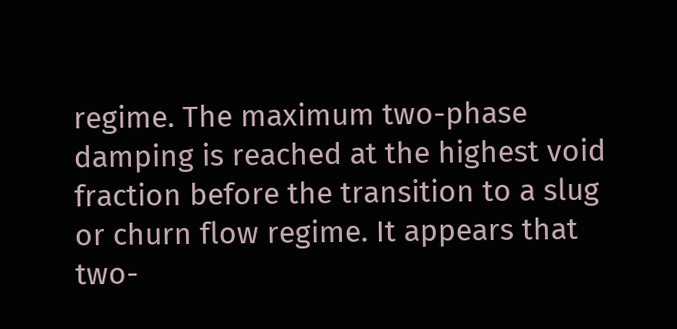regime. The maximum two-phase damping is reached at the highest void fraction before the transition to a slug or churn flow regime. It appears that two-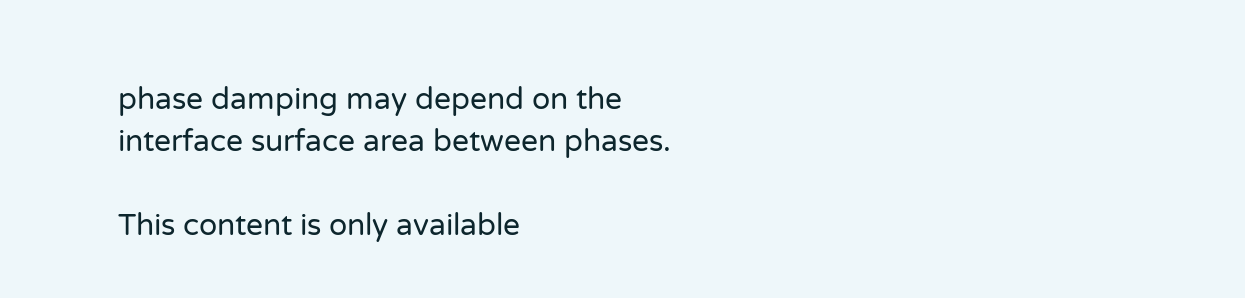phase damping may depend on the interface surface area between phases.

This content is only available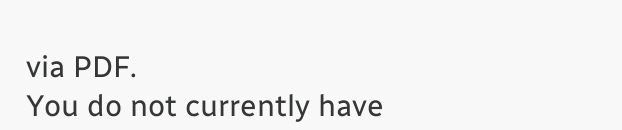via PDF.
You do not currently have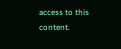access to this content.